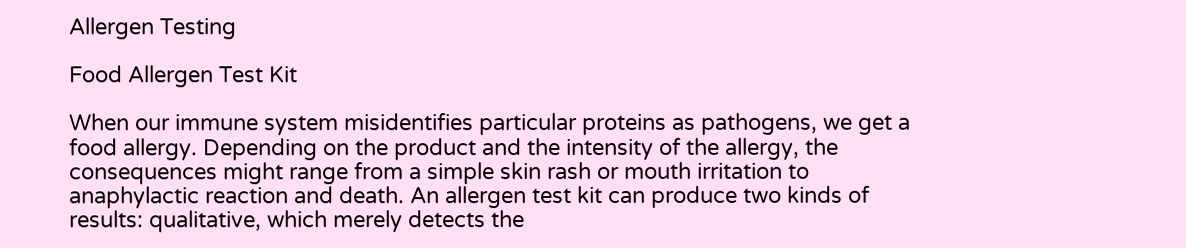Allergen Testing

Food Allergen Test Kit

When our immune system misidentifies particular proteins as pathogens, we get a food allergy. Depending on the product and the intensity of the allergy, the consequences might range from a simple skin rash or mouth irritation to anaphylactic reaction and death. An allergen test kit can produce two kinds of results: qualitative, which merely detects the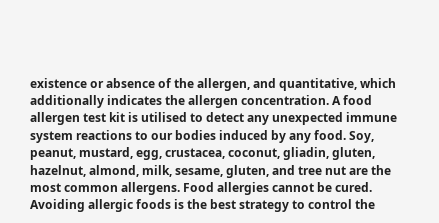existence or absence of the allergen, and quantitative, which additionally indicates the allergen concentration. A food allergen test kit is utilised to detect any unexpected immune system reactions to our bodies induced by any food. Soy, peanut, mustard, egg, crustacea, coconut, gliadin, gluten, hazelnut, almond, milk, sesame, gluten, and tree nut are the most common allergens. Food allergies cannot be cured. Avoiding allergic foods is the best strategy to control the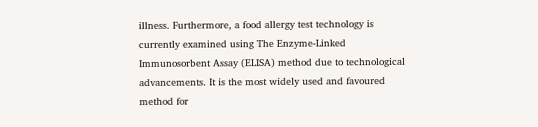illness. Furthermore, a food allergy test technology is currently examined using The Enzyme-Linked Immunosorbent Assay (ELISA) method due to technological advancements. It is the most widely used and favoured method for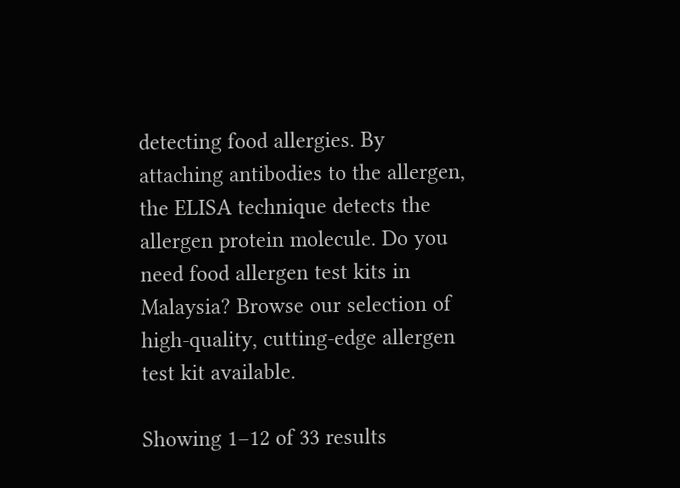detecting food allergies. By attaching antibodies to the allergen, the ELISA technique detects the allergen protein molecule. Do you need food allergen test kits in Malaysia? Browse our selection of high-quality, cutting-edge allergen test kit available.

Showing 1–12 of 33 results